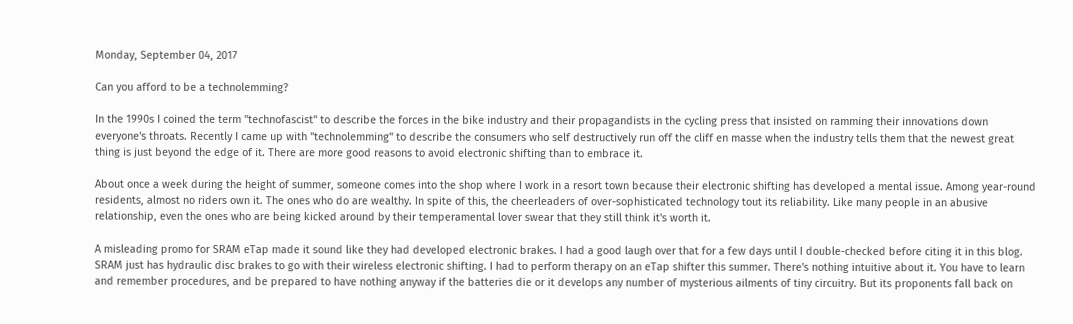Monday, September 04, 2017

Can you afford to be a technolemming?

In the 1990s I coined the term "technofascist" to describe the forces in the bike industry and their propagandists in the cycling press that insisted on ramming their innovations down everyone's throats. Recently I came up with "technolemming" to describe the consumers who self destructively run off the cliff en masse when the industry tells them that the newest great thing is just beyond the edge of it. There are more good reasons to avoid electronic shifting than to embrace it.

About once a week during the height of summer, someone comes into the shop where I work in a resort town because their electronic shifting has developed a mental issue. Among year-round residents, almost no riders own it. The ones who do are wealthy. In spite of this, the cheerleaders of over-sophisticated technology tout its reliability. Like many people in an abusive relationship, even the ones who are being kicked around by their temperamental lover swear that they still think it's worth it.

A misleading promo for SRAM eTap made it sound like they had developed electronic brakes. I had a good laugh over that for a few days until I double-checked before citing it in this blog. SRAM just has hydraulic disc brakes to go with their wireless electronic shifting. I had to perform therapy on an eTap shifter this summer. There's nothing intuitive about it. You have to learn and remember procedures, and be prepared to have nothing anyway if the batteries die or it develops any number of mysterious ailments of tiny circuitry. But its proponents fall back on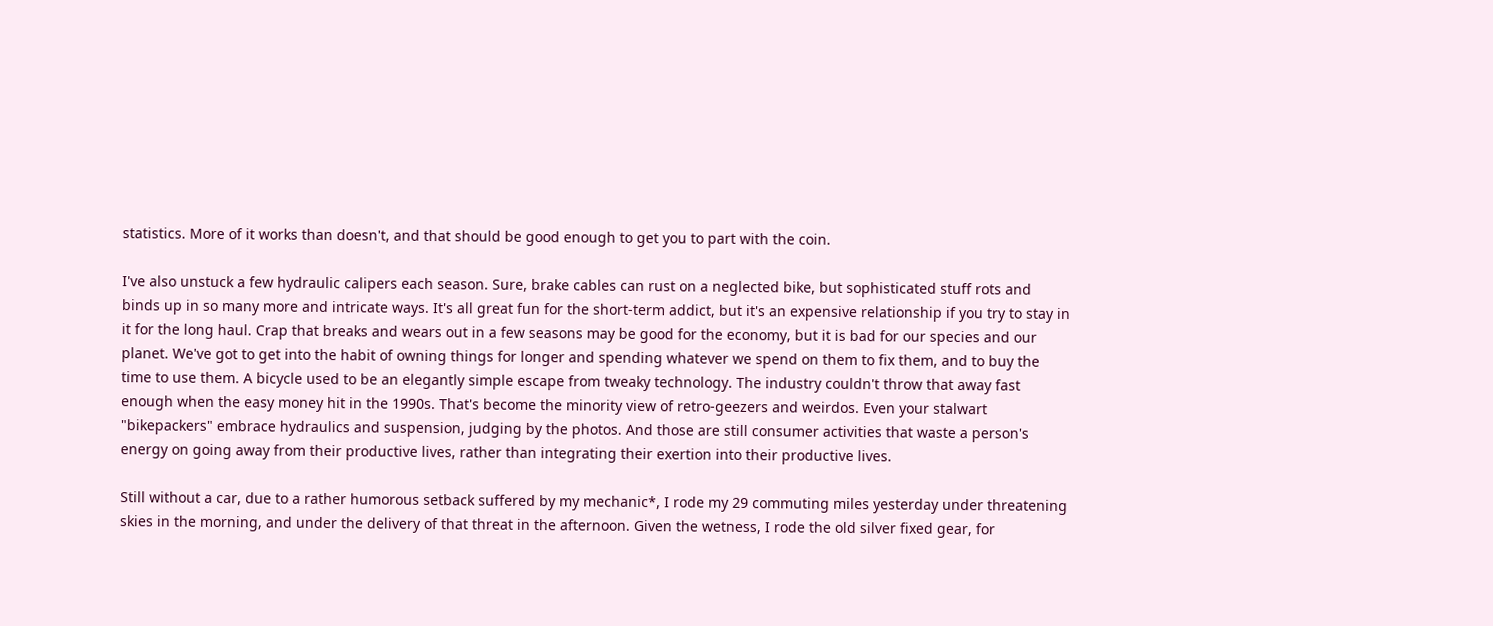statistics. More of it works than doesn't, and that should be good enough to get you to part with the coin.

I've also unstuck a few hydraulic calipers each season. Sure, brake cables can rust on a neglected bike, but sophisticated stuff rots and binds up in so many more and intricate ways. It's all great fun for the short-term addict, but it's an expensive relationship if you try to stay in it for the long haul. Crap that breaks and wears out in a few seasons may be good for the economy, but it is bad for our species and our planet. We've got to get into the habit of owning things for longer and spending whatever we spend on them to fix them, and to buy the time to use them. A bicycle used to be an elegantly simple escape from tweaky technology. The industry couldn't throw that away fast enough when the easy money hit in the 1990s. That's become the minority view of retro-geezers and weirdos. Even your stalwart "bikepackers" embrace hydraulics and suspension, judging by the photos. And those are still consumer activities that waste a person's energy on going away from their productive lives, rather than integrating their exertion into their productive lives.

Still without a car, due to a rather humorous setback suffered by my mechanic*, I rode my 29 commuting miles yesterday under threatening skies in the morning, and under the delivery of that threat in the afternoon. Given the wetness, I rode the old silver fixed gear, for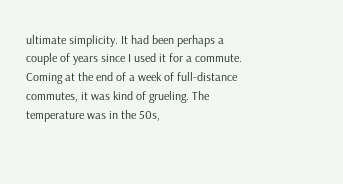ultimate simplicity. It had been perhaps a couple of years since I used it for a commute. Coming at the end of a week of full-distance commutes, it was kind of grueling. The temperature was in the 50s,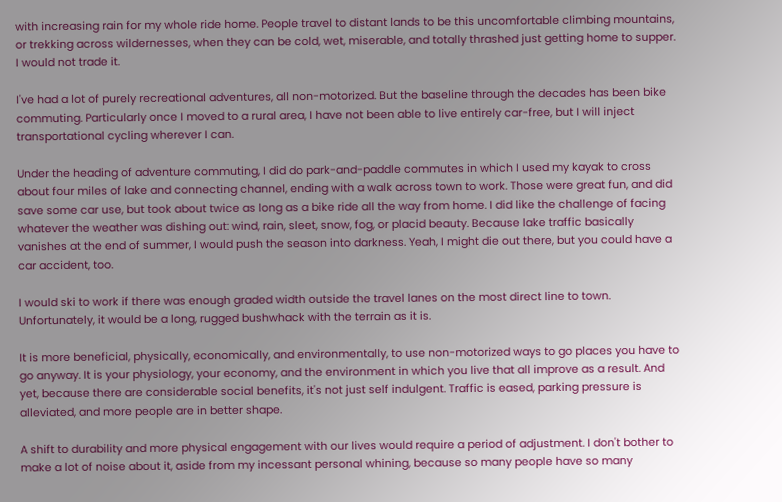with increasing rain for my whole ride home. People travel to distant lands to be this uncomfortable climbing mountains, or trekking across wildernesses, when they can be cold, wet, miserable, and totally thrashed just getting home to supper. I would not trade it.

I've had a lot of purely recreational adventures, all non-motorized. But the baseline through the decades has been bike commuting. Particularly once I moved to a rural area, I have not been able to live entirely car-free, but I will inject transportational cycling wherever I can.

Under the heading of adventure commuting, I did do park-and-paddle commutes in which I used my kayak to cross about four miles of lake and connecting channel, ending with a walk across town to work. Those were great fun, and did save some car use, but took about twice as long as a bike ride all the way from home. I did like the challenge of facing whatever the weather was dishing out: wind, rain, sleet, snow, fog, or placid beauty. Because lake traffic basically vanishes at the end of summer, I would push the season into darkness. Yeah, I might die out there, but you could have a car accident, too.

I would ski to work if there was enough graded width outside the travel lanes on the most direct line to town. Unfortunately, it would be a long, rugged bushwhack with the terrain as it is.

It is more beneficial, physically, economically, and environmentally, to use non-motorized ways to go places you have to go anyway. It is your physiology, your economy, and the environment in which you live that all improve as a result. And yet, because there are considerable social benefits, it's not just self indulgent. Traffic is eased, parking pressure is alleviated, and more people are in better shape.

A shift to durability and more physical engagement with our lives would require a period of adjustment. I don't bother to make a lot of noise about it, aside from my incessant personal whining, because so many people have so many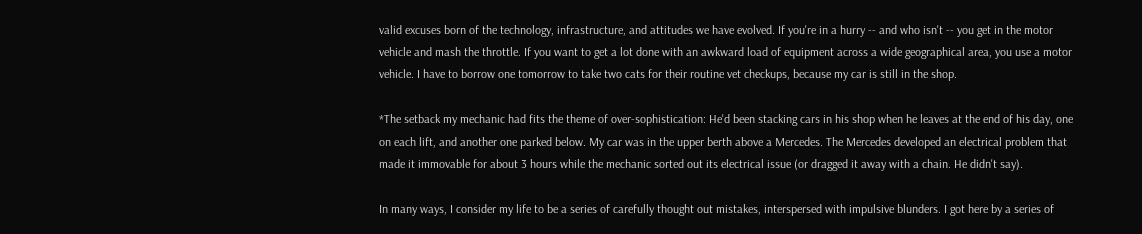valid excuses born of the technology, infrastructure, and attitudes we have evolved. If you're in a hurry -- and who isn't -- you get in the motor vehicle and mash the throttle. If you want to get a lot done with an awkward load of equipment across a wide geographical area, you use a motor vehicle. I have to borrow one tomorrow to take two cats for their routine vet checkups, because my car is still in the shop.

*The setback my mechanic had fits the theme of over-sophistication: He'd been stacking cars in his shop when he leaves at the end of his day, one on each lift, and another one parked below. My car was in the upper berth above a Mercedes. The Mercedes developed an electrical problem that made it immovable for about 3 hours while the mechanic sorted out its electrical issue (or dragged it away with a chain. He didn't say).

In many ways, I consider my life to be a series of carefully thought out mistakes, interspersed with impulsive blunders. I got here by a series of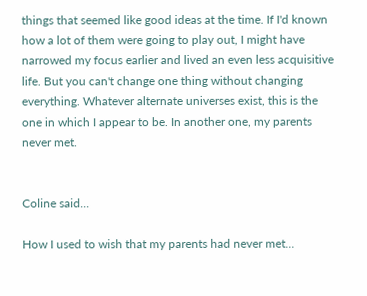things that seemed like good ideas at the time. If I'd known how a lot of them were going to play out, I might have narrowed my focus earlier and lived an even less acquisitive life. But you can't change one thing without changing everything. Whatever alternate universes exist, this is the one in which I appear to be. In another one, my parents never met.


Coline said...

How I used to wish that my parents had never met...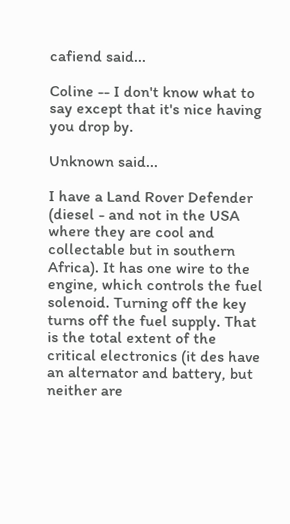cafiend said...

Coline -- I don't know what to say except that it's nice having you drop by.

Unknown said...

I have a Land Rover Defender (diesel - and not in the USA where they are cool and collectable but in southern Africa). It has one wire to the engine, which controls the fuel solenoid. Turning off the key turns off the fuel supply. That is the total extent of the critical electronics (it des have an alternator and battery, but neither are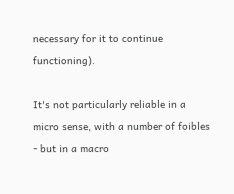necessary for it to continue functioning).

It's not particularly reliable in a micro sense, with a number of foibles - but in a macro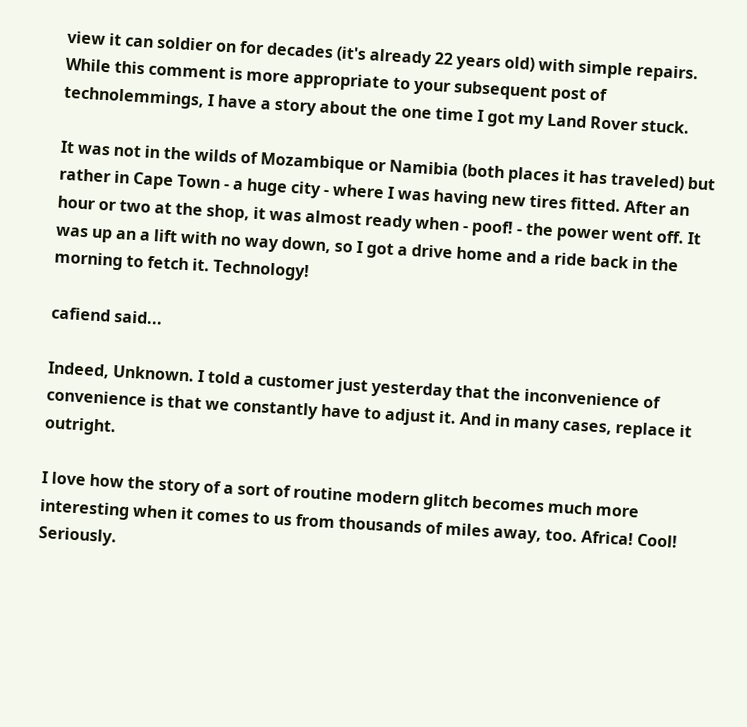view it can soldier on for decades (it's already 22 years old) with simple repairs. While this comment is more appropriate to your subsequent post of technolemmings, I have a story about the one time I got my Land Rover stuck.

It was not in the wilds of Mozambique or Namibia (both places it has traveled) but rather in Cape Town - a huge city - where I was having new tires fitted. After an hour or two at the shop, it was almost ready when - poof! - the power went off. It was up an a lift with no way down, so I got a drive home and a ride back in the morning to fetch it. Technology!

cafiend said...

Indeed, Unknown. I told a customer just yesterday that the inconvenience of convenience is that we constantly have to adjust it. And in many cases, replace it outright.

I love how the story of a sort of routine modern glitch becomes much more interesting when it comes to us from thousands of miles away, too. Africa! Cool! Seriously.